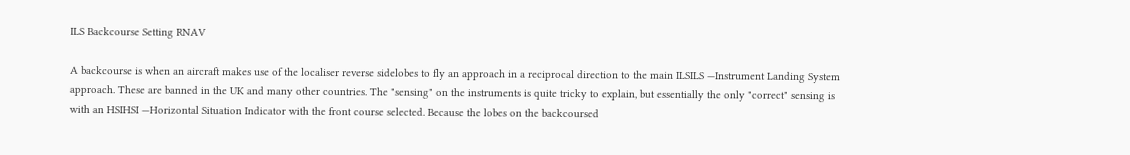ILS Backcourse Setting RNAV

A backcourse is when an aircraft makes use of the localiser reverse sidelobes to fly an approach in a reciprocal direction to the main ILSILS —Instrument Landing System approach. These are banned in the UK and many other countries. The "sensing" on the instruments is quite tricky to explain, but essentially the only "correct" sensing is with an HSIHSI —Horizontal Situation Indicator with the front course selected. Because the lobes on the backcoursed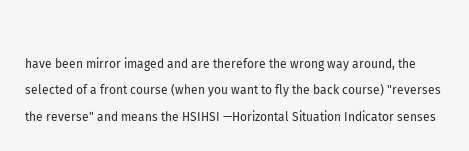have been mirror imaged and are therefore the wrong way around, the selected of a front course (when you want to fly the back course) "reverses the reverse" and means the HSIHSI —Horizontal Situation Indicator senses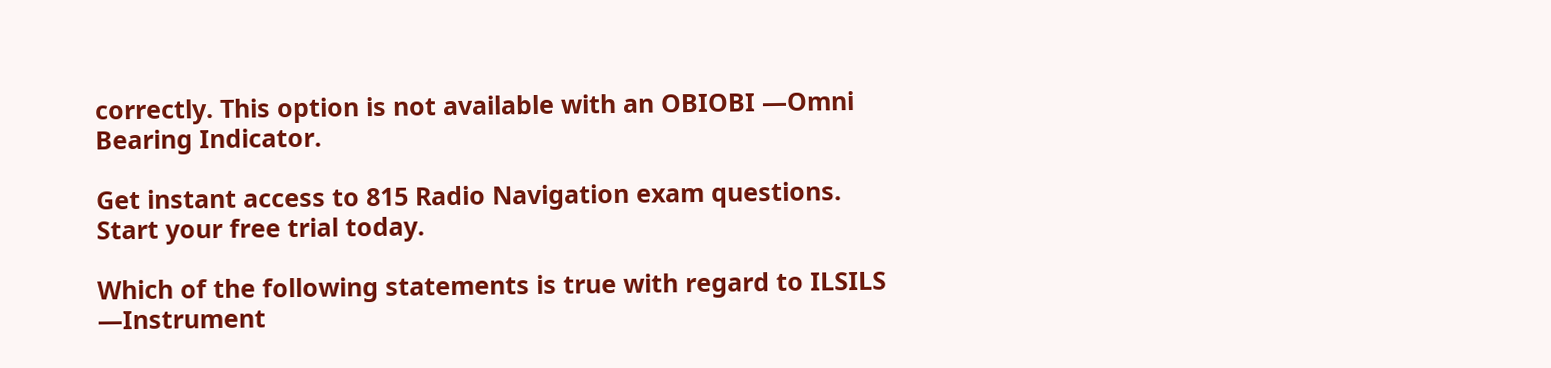correctly. This option is not available with an OBIOBI —Omni Bearing Indicator.

Get instant access to 815 Radio Navigation exam questions.
Start your free trial today.

Which of the following statements is true with regard to ILSILS —Instrument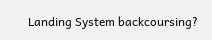Landing System backcoursing?